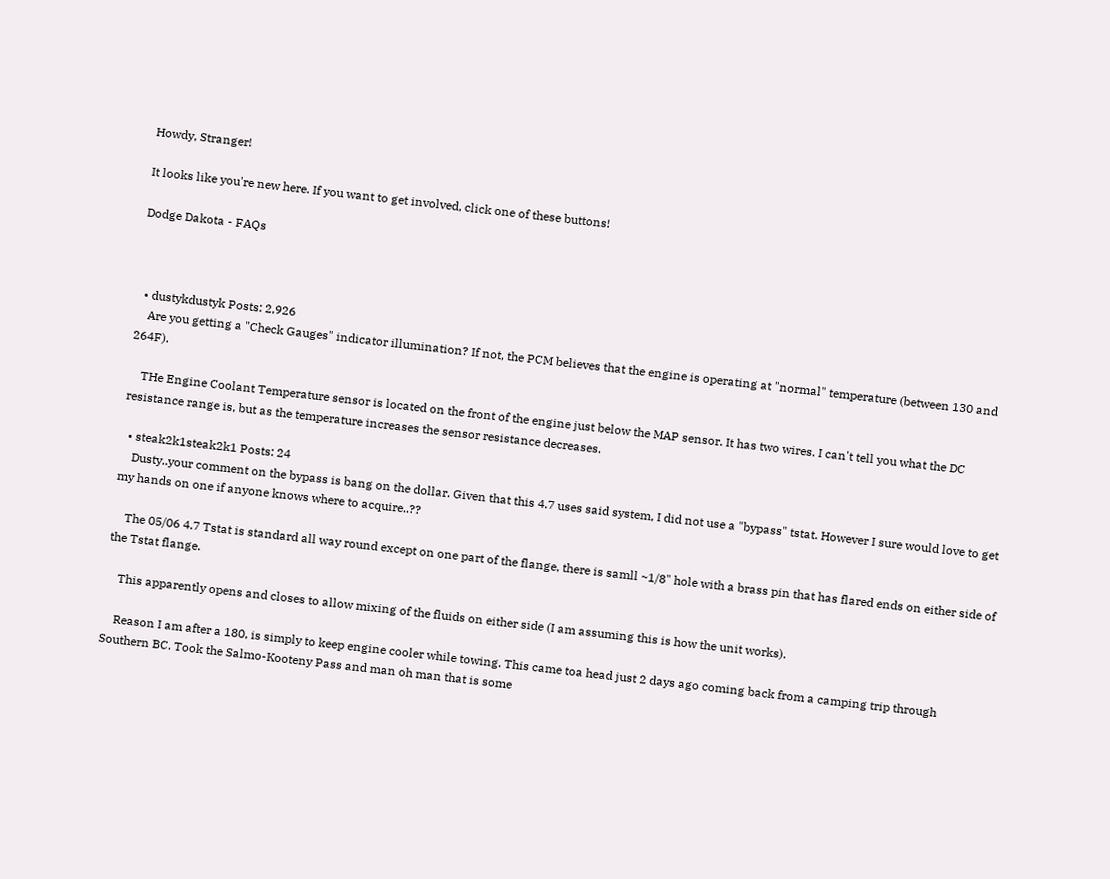Howdy, Stranger!

It looks like you're new here. If you want to get involved, click one of these buttons!

Dodge Dakota - FAQs



  • dustykdustyk Posts: 2,926
    Are you getting a "Check Gauges" indicator illumination? If not, the PCM believes that the engine is operating at "normal" temperature (between 130 and 264F).

    THe Engine Coolant Temperature sensor is located on the front of the engine just below the MAP sensor. It has two wires. I can't tell you what the DC resistance range is, but as the temperature increases the sensor resistance decreases.

  • steak2k1steak2k1 Posts: 24
    Dusty..your comment on the bypass is bang on the dollar. Given that this 4.7 uses said system, I did not use a "bypass" tstat. However I sure would love to get my hands on one if anyone knows where to acquire..??

    The 05/06 4.7 Tstat is standard all way round except on one part of the flange, there is samll ~1/8" hole with a brass pin that has flared ends on either side of the Tstat flange.

    This apparently opens and closes to allow mixing of the fluids on either side (I am assuming this is how the unit works).

    Reason I am after a 180, is simply to keep engine cooler while towing. This came toa head just 2 days ago coming back from a camping trip through Southern BC. Took the Salmo-Kooteny Pass and man oh man that is some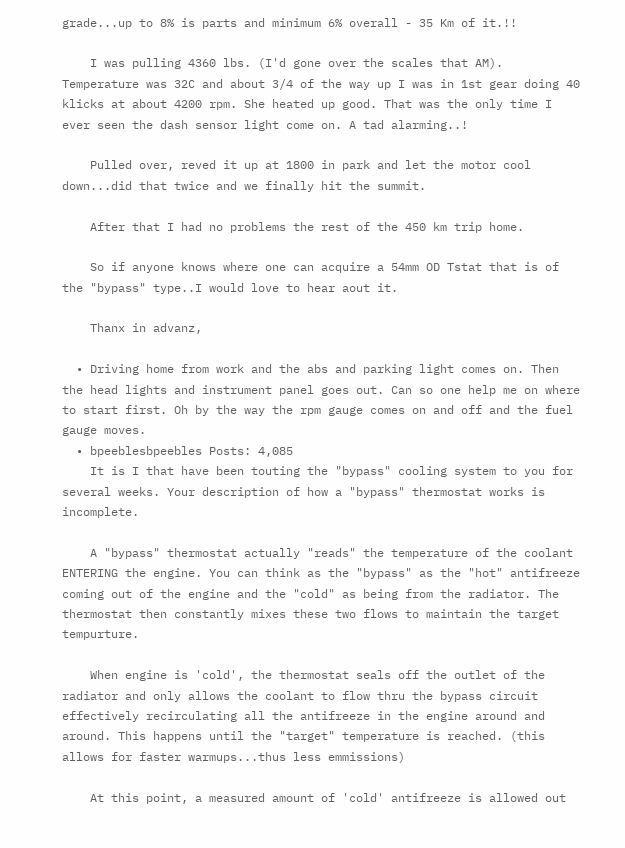grade...up to 8% is parts and minimum 6% overall - 35 Km of it.!!

    I was pulling 4360 lbs. (I'd gone over the scales that AM). Temperature was 32C and about 3/4 of the way up I was in 1st gear doing 40 klicks at about 4200 rpm. She heated up good. That was the only time I ever seen the dash sensor light come on. A tad alarming..!

    Pulled over, reved it up at 1800 in park and let the motor cool down...did that twice and we finally hit the summit.

    After that I had no problems the rest of the 450 km trip home.

    So if anyone knows where one can acquire a 54mm OD Tstat that is of the "bypass" type..I would love to hear aout it.

    Thanx in advanz,

  • Driving home from work and the abs and parking light comes on. Then the head lights and instrument panel goes out. Can so one help me on where to start first. Oh by the way the rpm gauge comes on and off and the fuel gauge moves.
  • bpeeblesbpeebles Posts: 4,085
    It is I that have been touting the "bypass" cooling system to you for several weeks. Your description of how a "bypass" thermostat works is incomplete.

    A "bypass" thermostat actually "reads" the temperature of the coolant ENTERING the engine. You can think as the "bypass" as the "hot" antifreeze coming out of the engine and the "cold" as being from the radiator. The thermostat then constantly mixes these two flows to maintain the target tempurture.

    When engine is 'cold', the thermostat seals off the outlet of the radiator and only allows the coolant to flow thru the bypass circuit effectively recirculating all the antifreeze in the engine around and around. This happens until the "target" temperature is reached. (this allows for faster warmups...thus less emmissions)

    At this point, a measured amount of 'cold' antifreeze is allowed out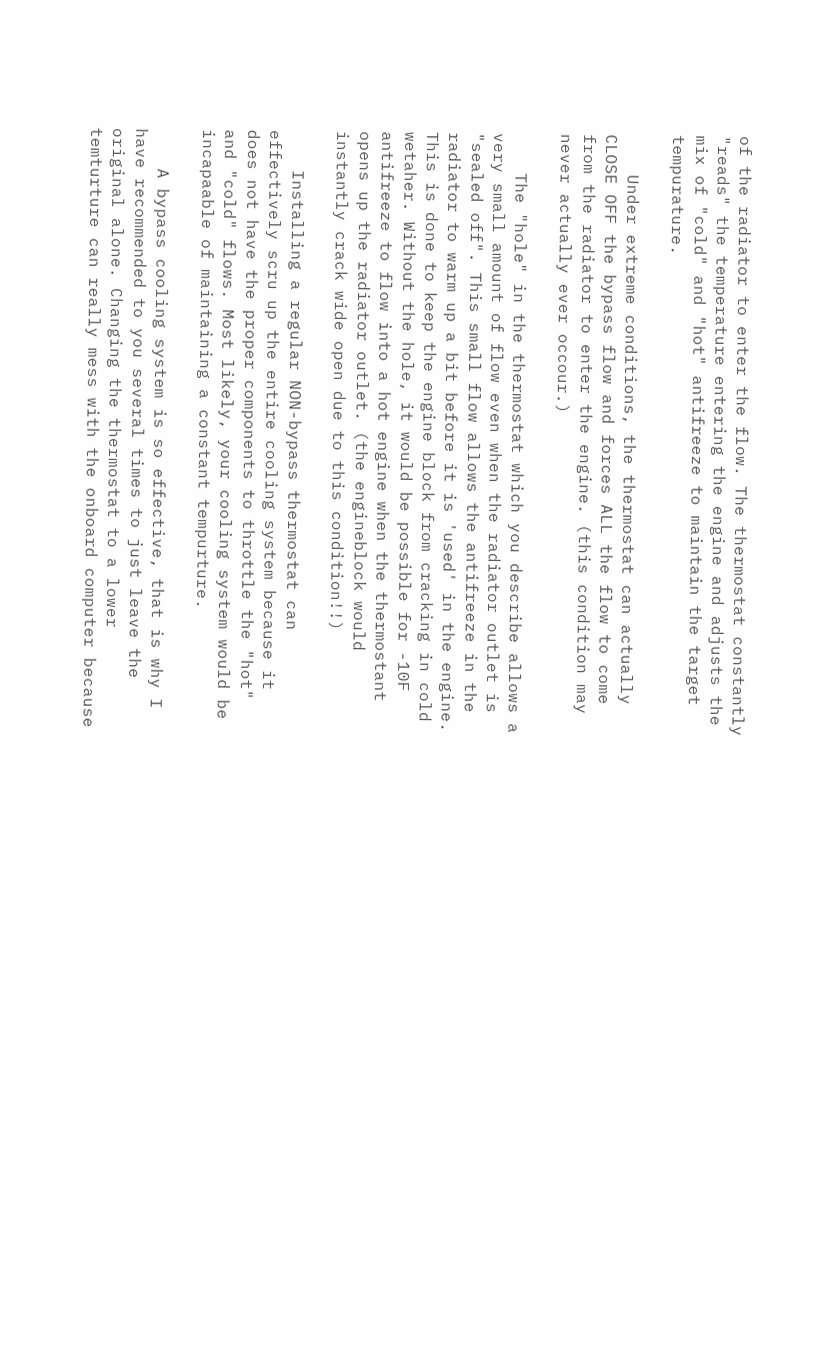of the radiator to enter the flow. The thermostat constantly "reads" the temperature entering the engine and adjusts the mix of "cold" and "hot" antifreeze to maintain the target tempurature.

    Under extreme conditions, the thermostat can actually CLOSE OFF the bypass flow and forces ALL the flow to come from the radiator to enter the engine. (this condition may never actually ever occour.)

    The "hole" in the thermostat which you describe allows a very small amount of flow even when the radiator outlet is "sealed off". This small flow allows the antifreeze in the radiator to warm up a bit before it is 'used' in the engine. This is done to keep the engine block from cracking in cold wetaher. Without the hole, it would be possible for -10F antifreeze to flow into a hot engine when the thermostant opens up the radiator outlet. (the engineblock would instantly crack wide open due to this condition!!)

    Installing a regular NON-bypass thermostat can effectively scru up the entire cooling system because it does not have the proper components to throttle the "hot" and "cold" flows. Most likely, your cooling system would be incapaable of maintaining a constant tempurture.

    A bypass cooling system is so effective, that is why I have recommended to you several times to just leave the original alone. Changing the thermostat to a lower temturture can really mess with the onboard computer because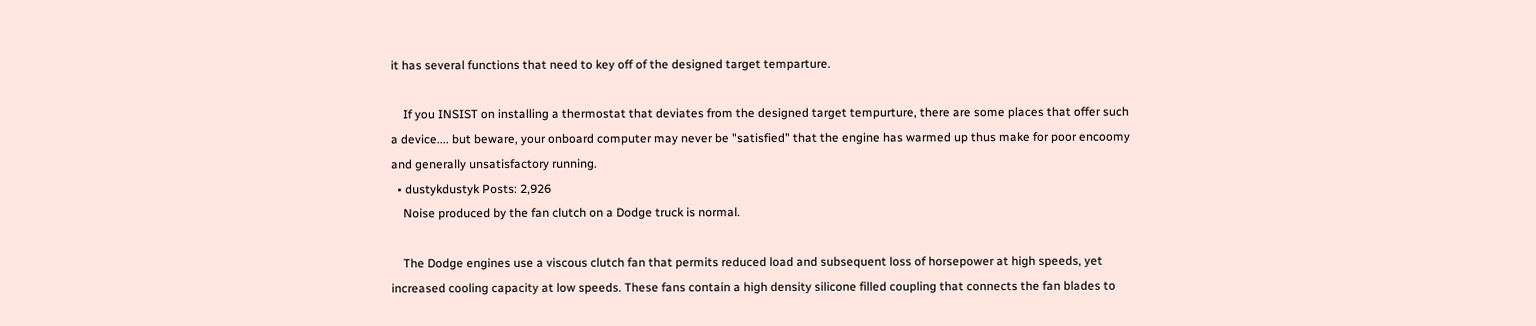it has several functions that need to key off of the designed target temparture.

    If you INSIST on installing a thermostat that deviates from the designed target tempurture, there are some places that offer such a device.... but beware, your onboard computer may never be "satisfied" that the engine has warmed up thus make for poor encoomy and generally unsatisfactory running.
  • dustykdustyk Posts: 2,926
    Noise produced by the fan clutch on a Dodge truck is normal.

    The Dodge engines use a viscous clutch fan that permits reduced load and subsequent loss of horsepower at high speeds, yet increased cooling capacity at low speeds. These fans contain a high density silicone filled coupling that connects the fan blades to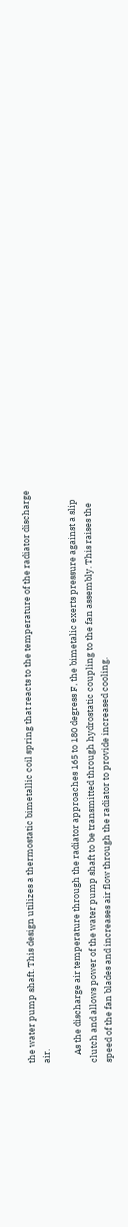the water pump shaft. This design utilizes a thermostatic bimetallic coil spring that reacts to the temperature of the radiator discharge air.

    As the discharge air temperature through the radiator approaches 165 to 180 degress F, the bimetalic exerts pressure against a slip clutch and allows power of the water pump shaft to be transmitted through hydrostatic coupling to the fan assembly. This raises the speed of the fan blades and increases air flow through the radiator to provide increased cooling.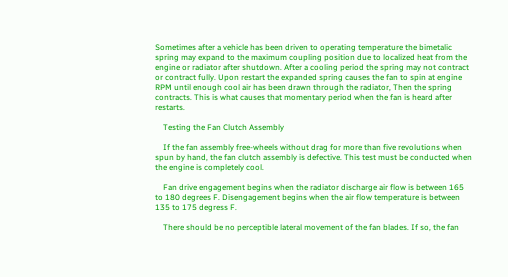Sometimes after a vehicle has been driven to operating temperature the bimetalic spring may expand to the maximum coupling position due to localized heat from the engine or radiator after shutdown. After a cooling period the spring may not contract or contract fully. Upon restart the expanded spring causes the fan to spin at engine RPM until enough cool air has been drawn through the radiator, Then the spring contracts. This is what causes that momentary period when the fan is heard after restarts.

    Testing the Fan Clutch Assembly

    If the fan assembly free-wheels without drag for more than five revolutions when spun by hand, the fan clutch assembly is defective. This test must be conducted when the engine is completely cool.

    Fan drive engagement begins when the radiator discharge air flow is between 165 to 180 degrees F. Disengagement begins when the air flow temperature is between 135 to 175 degress F.

    There should be no perceptible lateral movement of the fan blades. If so, the fan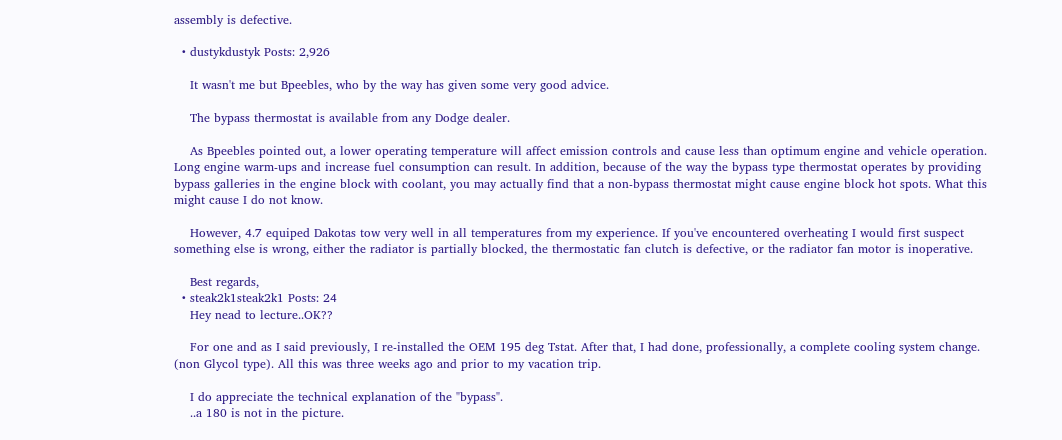assembly is defective.

  • dustykdustyk Posts: 2,926

    It wasn't me but Bpeebles, who by the way has given some very good advice.

    The bypass thermostat is available from any Dodge dealer.

    As Bpeebles pointed out, a lower operating temperature will affect emission controls and cause less than optimum engine and vehicle operation. Long engine warm-ups and increase fuel consumption can result. In addition, because of the way the bypass type thermostat operates by providing bypass galleries in the engine block with coolant, you may actually find that a non-bypass thermostat might cause engine block hot spots. What this might cause I do not know.

    However, 4.7 equiped Dakotas tow very well in all temperatures from my experience. If you've encountered overheating I would first suspect something else is wrong, either the radiator is partially blocked, the thermostatic fan clutch is defective, or the radiator fan motor is inoperative.

    Best regards,
  • steak2k1steak2k1 Posts: 24
    Hey nead to lecture..OK??

    For one and as I said previously, I re-installed the OEM 195 deg Tstat. After that, I had done, professionally, a complete cooling system change. (non Glycol type). All this was three weeks ago and prior to my vacation trip.

    I do appreciate the technical explanation of the "bypass".
    ..a 180 is not in the picture.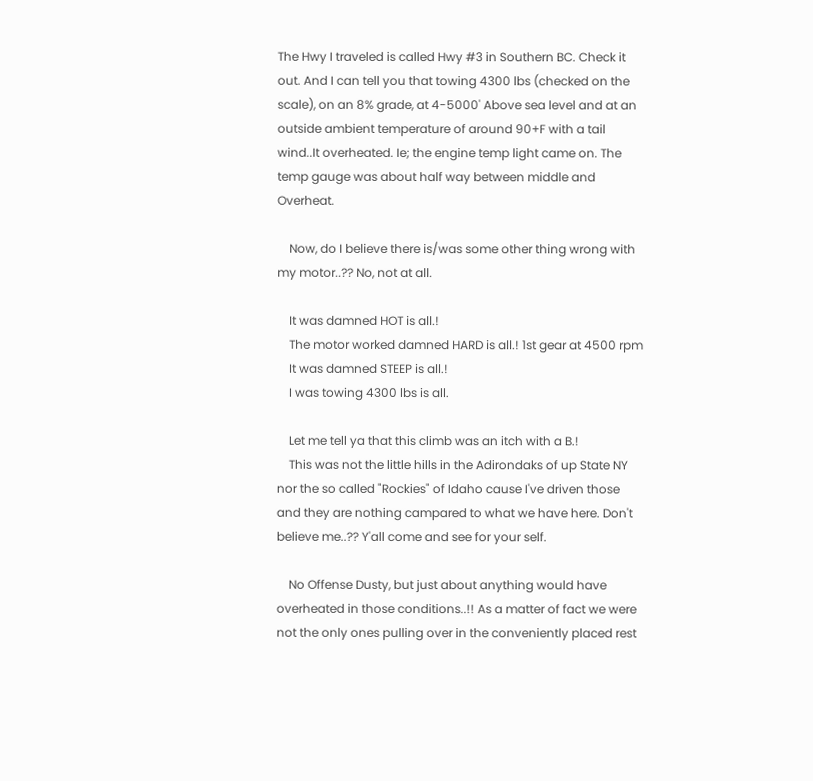The Hwy I traveled is called Hwy #3 in Southern BC. Check it out. And I can tell you that towing 4300 lbs (checked on the scale), on an 8% grade, at 4-5000' Above sea level and at an outside ambient temperature of around 90+F with a tail wind..It overheated. Ie; the engine temp light came on. The temp gauge was about half way between middle and Overheat.

    Now, do I believe there is/was some other thing wrong with my motor..?? No, not at all.

    It was damned HOT is all.!
    The motor worked damned HARD is all.! 1st gear at 4500 rpm
    It was damned STEEP is all.!
    I was towing 4300 lbs is all.

    Let me tell ya that this climb was an itch with a B.!
    This was not the little hills in the Adirondaks of up State NY nor the so called "Rockies" of Idaho cause I've driven those and they are nothing campared to what we have here. Don't believe me..?? Y'all come and see for your self.

    No Offense Dusty, but just about anything would have overheated in those conditions..!! As a matter of fact we were not the only ones pulling over in the conveniently placed rest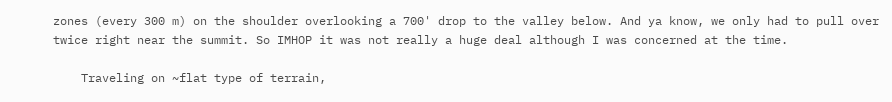zones (every 300 m) on the shoulder overlooking a 700' drop to the valley below. And ya know, we only had to pull over twice right near the summit. So IMHOP it was not really a huge deal although I was concerned at the time.

    Traveling on ~flat type of terrain,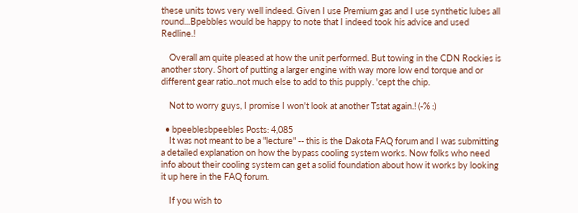these units tows very well indeed. Given I use Premium gas and I use synthetic lubes all round...Bpebbles would be happy to note that I indeed took his advice and used Redline.!

    Overall am quite pleased at how the unit performed. But towing in the CDN Rockies is another story. Short of putting a larger engine with way more low end torque and or different gear ratio..not much else to add to this pupply. 'cept the chip.

    Not to worry guys, I promise I won't look at another Tstat again.! (-% :)

  • bpeeblesbpeebles Posts: 4,085
    It was not meant to be a "lecture" -- this is the Dakota FAQ forum and I was submitting a detailed explanation on how the bypass cooling system works. Now folks who need info about their cooling system can get a solid foundation about how it works by looking it up here in the FAQ forum.

    If you wish to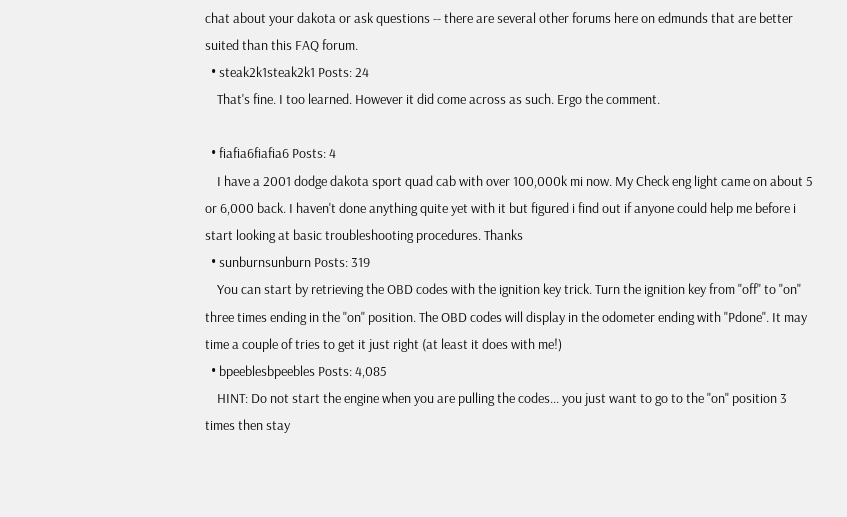chat about your dakota or ask questions -- there are several other forums here on edmunds that are better suited than this FAQ forum.
  • steak2k1steak2k1 Posts: 24
    That's fine. I too learned. However it did come across as such. Ergo the comment.

  • fiafia6fiafia6 Posts: 4
    I have a 2001 dodge dakota sport quad cab with over 100,000k mi now. My Check eng light came on about 5 or 6,000 back. I haven't done anything quite yet with it but figured i find out if anyone could help me before i start looking at basic troubleshooting procedures. Thanks
  • sunburnsunburn Posts: 319
    You can start by retrieving the OBD codes with the ignition key trick. Turn the ignition key from "off" to "on" three times ending in the "on" position. The OBD codes will display in the odometer ending with "Pdone". It may time a couple of tries to get it just right (at least it does with me!)
  • bpeeblesbpeebles Posts: 4,085
    HINT: Do not start the engine when you are pulling the codes... you just want to go to the "on" position 3 times then stay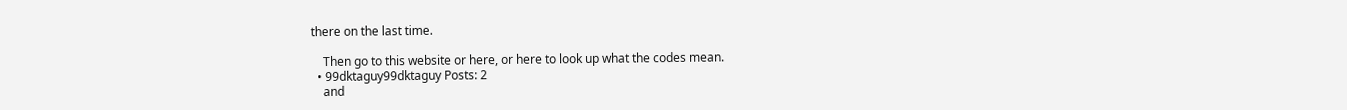there on the last time.

    Then go to this website or here, or here to look up what the codes mean.
  • 99dktaguy99dktaguy Posts: 2
    and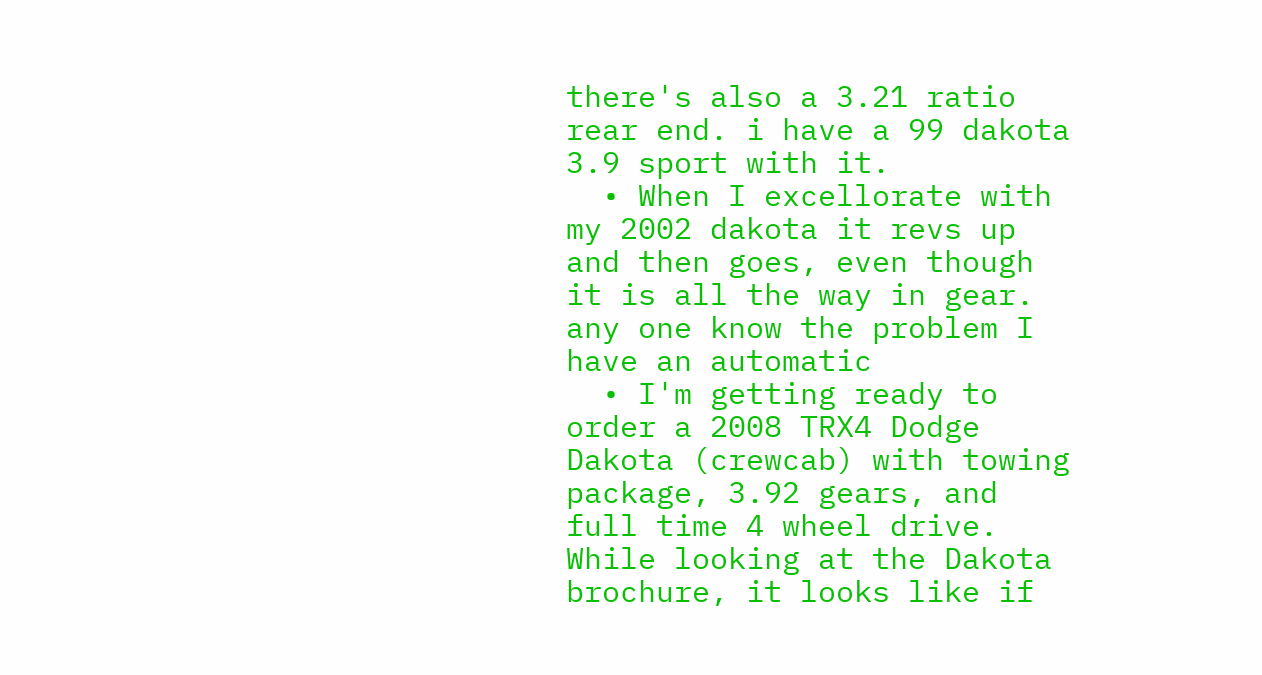there's also a 3.21 ratio rear end. i have a 99 dakota 3.9 sport with it.
  • When I excellorate with my 2002 dakota it revs up and then goes, even though it is all the way in gear. any one know the problem I have an automatic
  • I'm getting ready to order a 2008 TRX4 Dodge Dakota (crewcab) with towing package, 3.92 gears, and full time 4 wheel drive. While looking at the Dakota brochure, it looks like if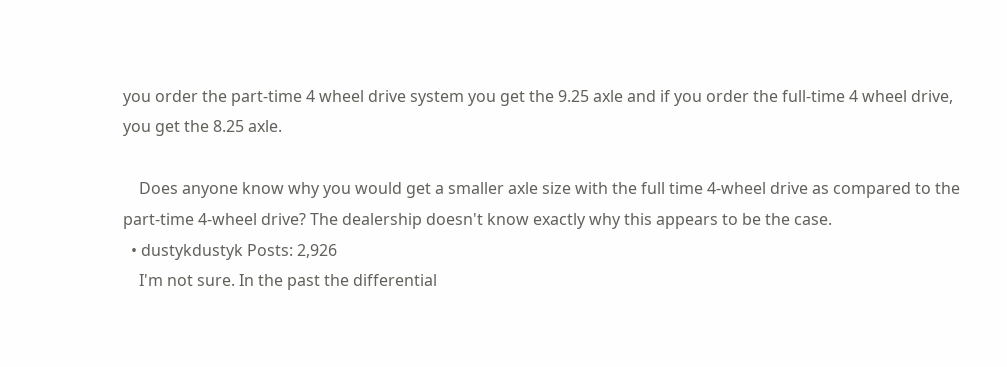you order the part-time 4 wheel drive system you get the 9.25 axle and if you order the full-time 4 wheel drive, you get the 8.25 axle.

    Does anyone know why you would get a smaller axle size with the full time 4-wheel drive as compared to the part-time 4-wheel drive? The dealership doesn't know exactly why this appears to be the case.
  • dustykdustyk Posts: 2,926
    I'm not sure. In the past the differential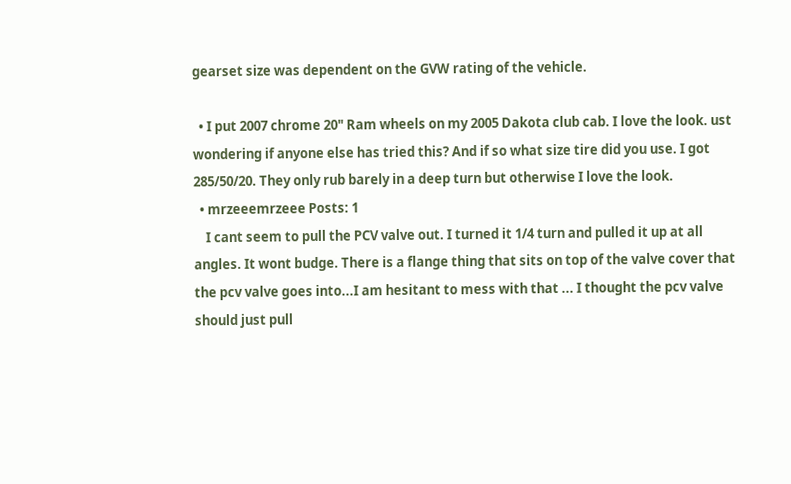gearset size was dependent on the GVW rating of the vehicle.

  • I put 2007 chrome 20" Ram wheels on my 2005 Dakota club cab. I love the look. ust wondering if anyone else has tried this? And if so what size tire did you use. I got 285/50/20. They only rub barely in a deep turn but otherwise I love the look.
  • mrzeeemrzeee Posts: 1
    I cant seem to pull the PCV valve out. I turned it 1/4 turn and pulled it up at all angles. It wont budge. There is a flange thing that sits on top of the valve cover that the pcv valve goes into...I am hesitant to mess with that ... I thought the pcv valve should just pull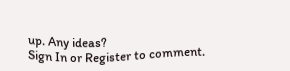up. Any ideas?
Sign In or Register to comment.